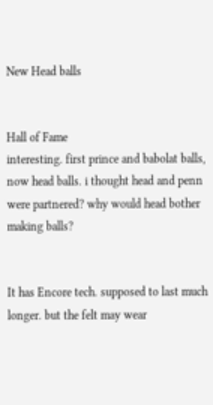New Head balls


Hall of Fame
interesting. first prince and babolat balls, now head balls. i thought head and penn were partnered? why would head bother making balls?


It has Encore tech. supposed to last much longer. but the felt may wear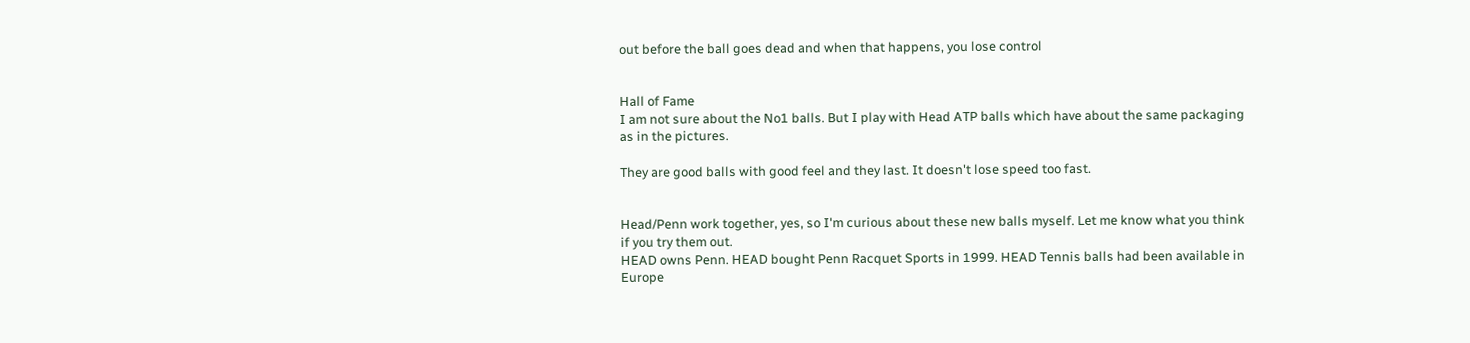out before the ball goes dead and when that happens, you lose control


Hall of Fame
I am not sure about the No1 balls. But I play with Head ATP balls which have about the same packaging as in the pictures.

They are good balls with good feel and they last. It doesn't lose speed too fast.


Head/Penn work together, yes, so I'm curious about these new balls myself. Let me know what you think if you try them out.
HEAD owns Penn. HEAD bought Penn Racquet Sports in 1999. HEAD Tennis balls had been available in Europe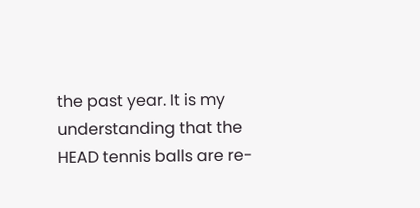the past year. It is my understanding that the HEAD tennis balls are re-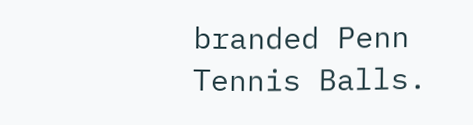branded Penn Tennis Balls.